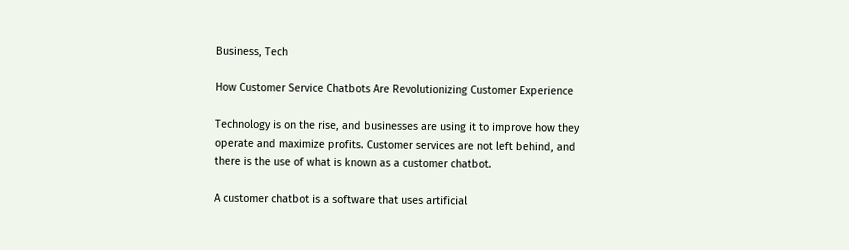Business, Tech

How Customer Service Chatbots Are Revolutionizing Customer Experience

Technology is on the rise, and businesses are using it to improve how they operate and maximize profits. Customer services are not left behind, and there is the use of what is known as a customer chatbot.

A customer chatbot is a software that uses artificial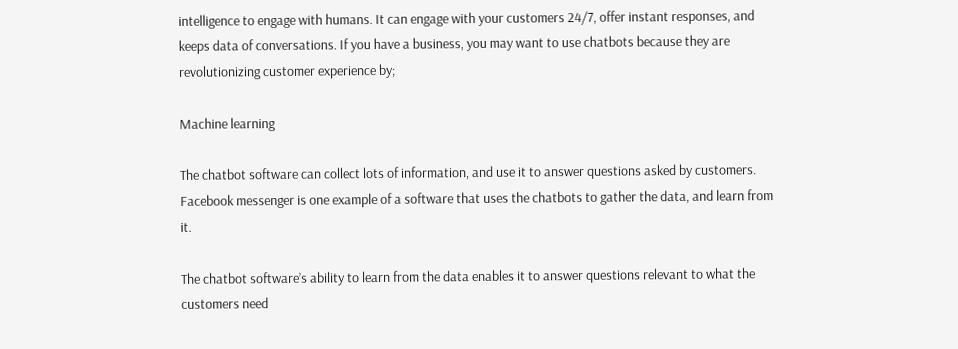intelligence to engage with humans. It can engage with your customers 24/7, offer instant responses, and keeps data of conversations. If you have a business, you may want to use chatbots because they are revolutionizing customer experience by;

Machine learning

The chatbot software can collect lots of information, and use it to answer questions asked by customers. Facebook messenger is one example of a software that uses the chatbots to gather the data, and learn from it.

The chatbot software’s ability to learn from the data enables it to answer questions relevant to what the customers need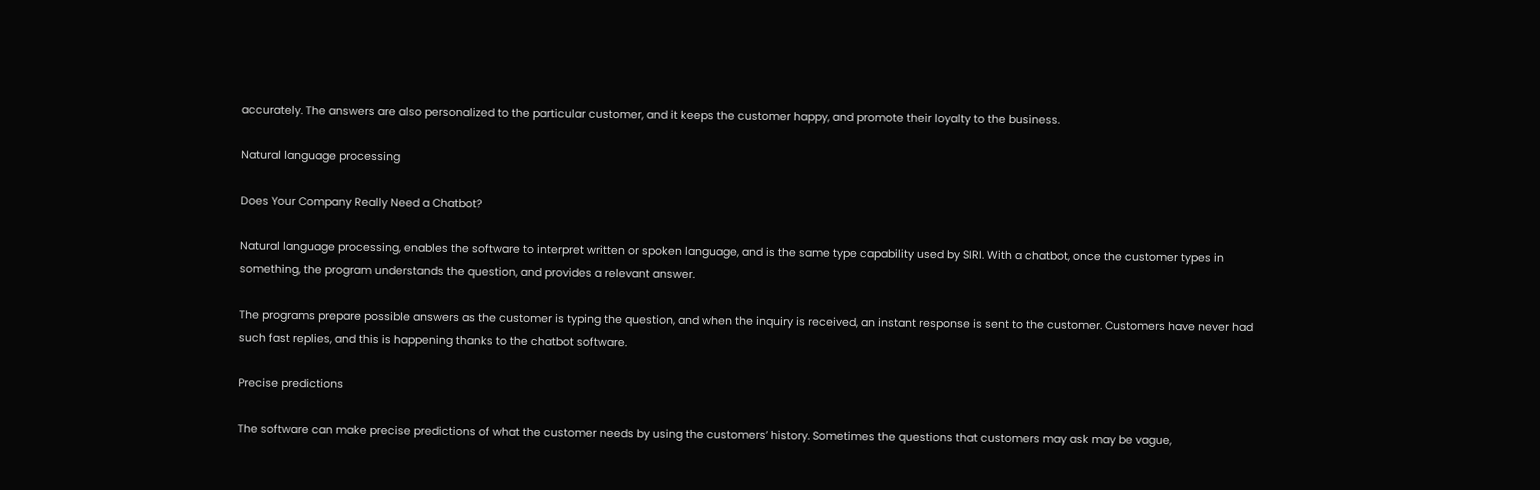accurately. The answers are also personalized to the particular customer, and it keeps the customer happy, and promote their loyalty to the business.

Natural language processing

Does Your Company Really Need a Chatbot?

Natural language processing, enables the software to interpret written or spoken language, and is the same type capability used by SIRI. With a chatbot, once the customer types in something, the program understands the question, and provides a relevant answer.

The programs prepare possible answers as the customer is typing the question, and when the inquiry is received, an instant response is sent to the customer. Customers have never had such fast replies, and this is happening thanks to the chatbot software.

Precise predictions

The software can make precise predictions of what the customer needs by using the customers’ history. Sometimes the questions that customers may ask may be vague,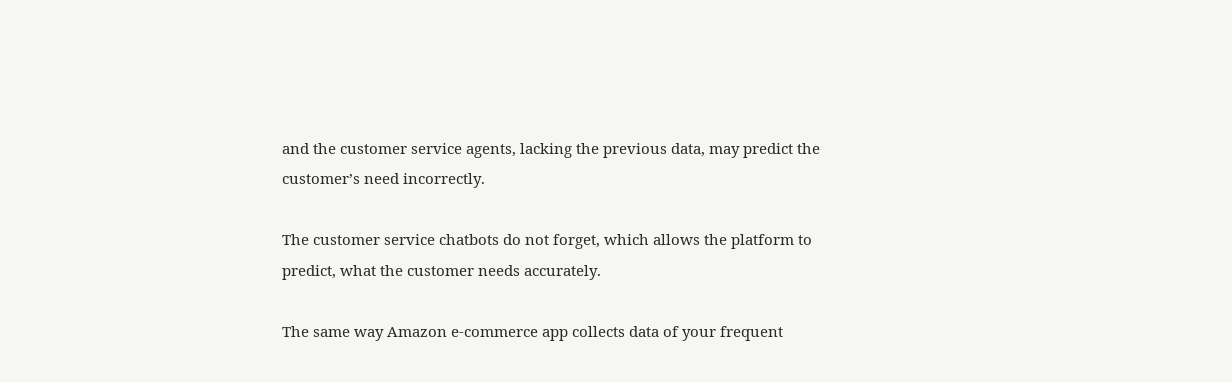and the customer service agents, lacking the previous data, may predict the customer’s need incorrectly.

The customer service chatbots do not forget, which allows the platform to predict, what the customer needs accurately.

The same way Amazon e-commerce app collects data of your frequent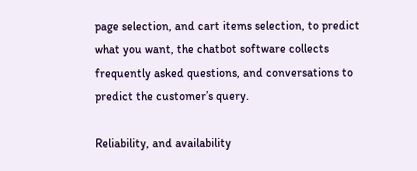page selection, and cart items selection, to predict what you want, the chatbot software collects frequently asked questions, and conversations to predict the customer’s query.

Reliability, and availability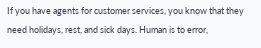If you have agents for customer services, you know that they need holidays, rest, and sick days. Human is to error,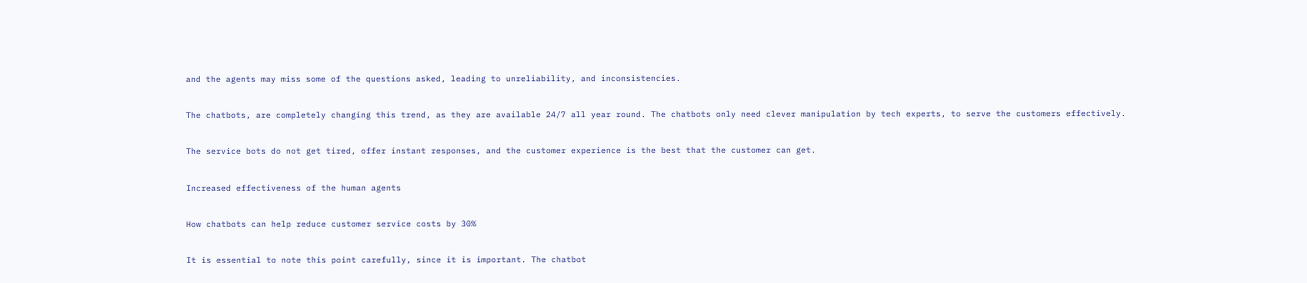and the agents may miss some of the questions asked, leading to unreliability, and inconsistencies.

The chatbots, are completely changing this trend, as they are available 24/7 all year round. The chatbots only need clever manipulation by tech experts, to serve the customers effectively.

The service bots do not get tired, offer instant responses, and the customer experience is the best that the customer can get.

Increased effectiveness of the human agents

How chatbots can help reduce customer service costs by 30%

It is essential to note this point carefully, since it is important. The chatbot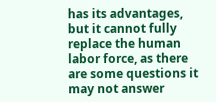has its advantages, but it cannot fully replace the human labor force, as there are some questions it may not answer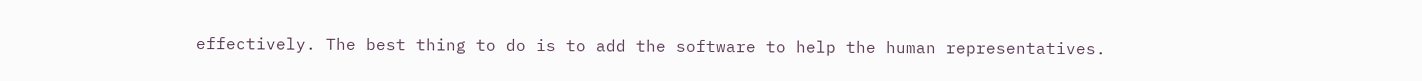effectively. The best thing to do is to add the software to help the human representatives.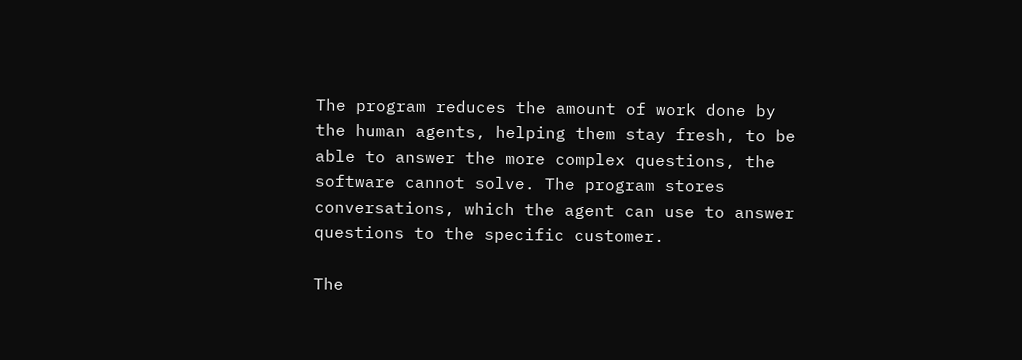The program reduces the amount of work done by the human agents, helping them stay fresh, to be able to answer the more complex questions, the software cannot solve. The program stores conversations, which the agent can use to answer questions to the specific customer.

The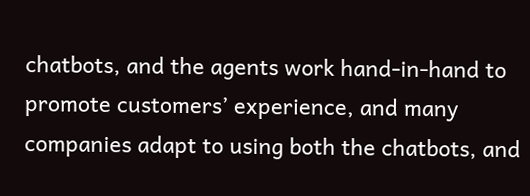chatbots, and the agents work hand-in-hand to promote customers’ experience, and many companies adapt to using both the chatbots, and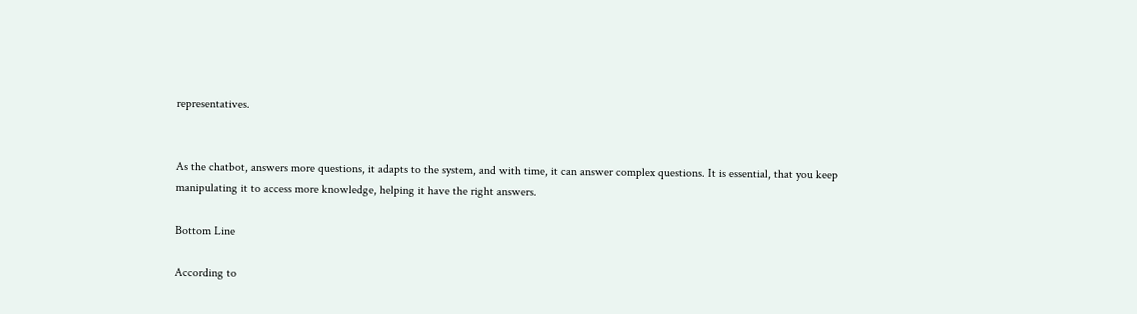representatives.


As the chatbot, answers more questions, it adapts to the system, and with time, it can answer complex questions. It is essential, that you keep manipulating it to access more knowledge, helping it have the right answers.

Bottom Line

According to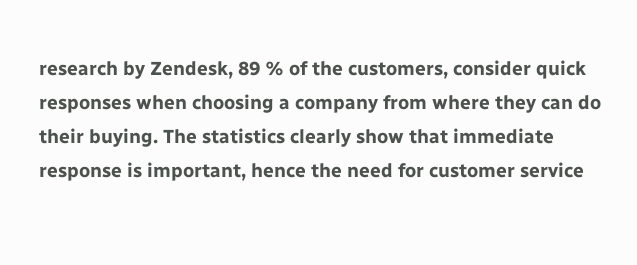research by Zendesk, 89 % of the customers, consider quick responses when choosing a company from where they can do their buying. The statistics clearly show that immediate response is important, hence the need for customer service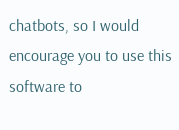chatbots, so I would encourage you to use this software to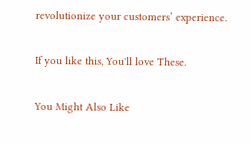revolutionize your customers’ experience.

If you like this, You'll love These.

You Might Also Like